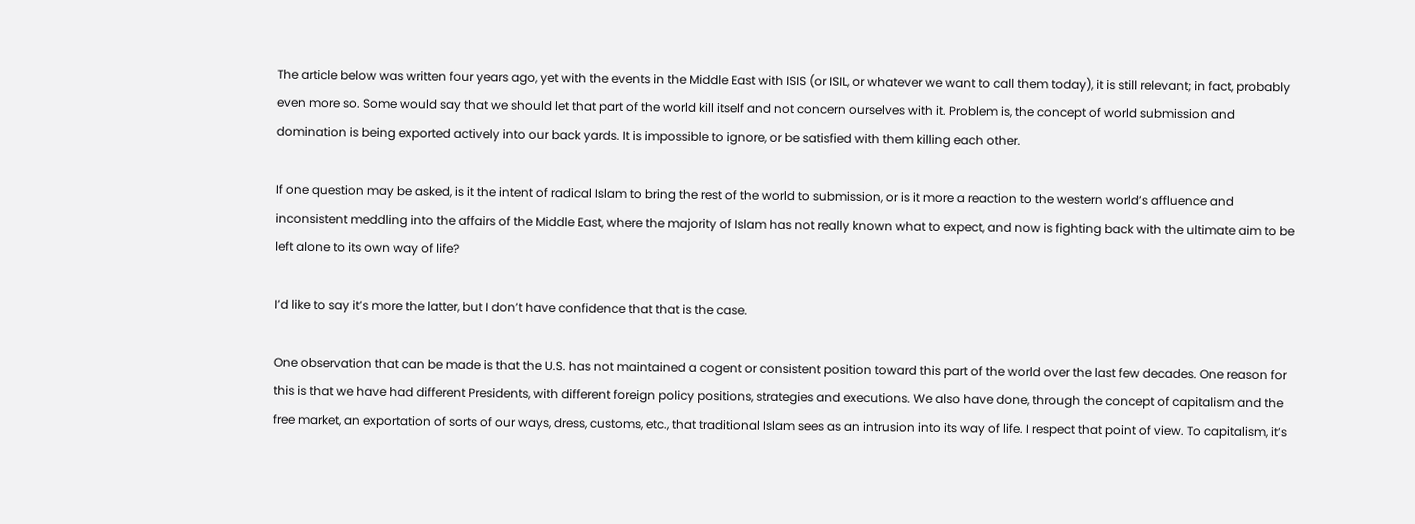The article below was written four years ago, yet with the events in the Middle East with ISIS (or ISIL, or whatever we want to call them today), it is still relevant; in fact, probably even more so. Some would say that we should let that part of the world kill itself and not concern ourselves with it. Problem is, the concept of world submission and domination is being exported actively into our back yards. It is impossible to ignore, or be satisfied with them killing each other.

If one question may be asked, is it the intent of radical Islam to bring the rest of the world to submission, or is it more a reaction to the western world’s affluence and inconsistent meddling into the affairs of the Middle East, where the majority of Islam has not really known what to expect, and now is fighting back with the ultimate aim to be left alone to its own way of life?

I’d like to say it’s more the latter, but I don’t have confidence that that is the case.

One observation that can be made is that the U.S. has not maintained a cogent or consistent position toward this part of the world over the last few decades. One reason for this is that we have had different Presidents, with different foreign policy positions, strategies and executions. We also have done, through the concept of capitalism and the free market, an exportation of sorts of our ways, dress, customs, etc., that traditional Islam sees as an intrusion into its way of life. I respect that point of view. To capitalism, it’s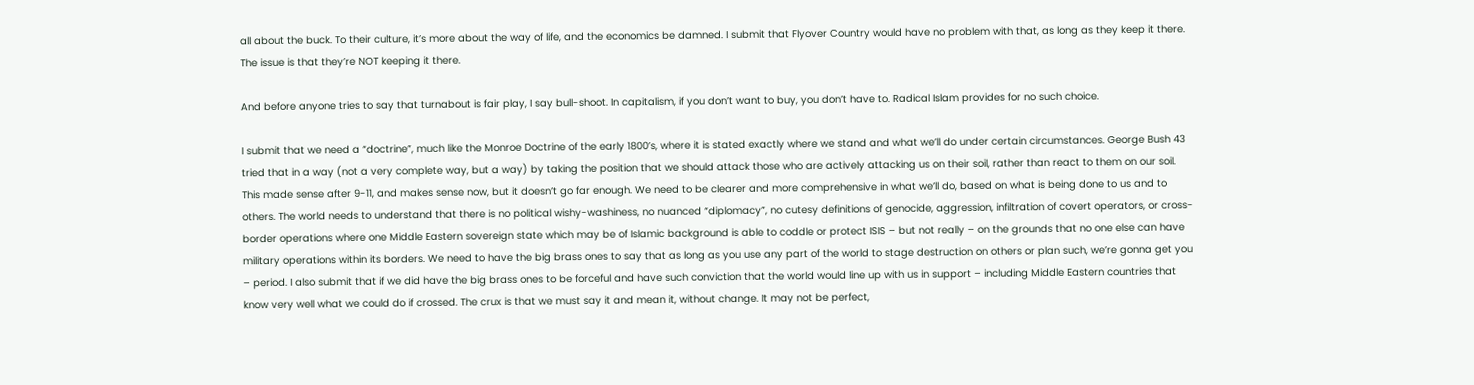all about the buck. To their culture, it’s more about the way of life, and the economics be damned. I submit that Flyover Country would have no problem with that, as long as they keep it there. The issue is that they’re NOT keeping it there.

And before anyone tries to say that turnabout is fair play, I say bull-shoot. In capitalism, if you don’t want to buy, you don’t have to. Radical Islam provides for no such choice.

I submit that we need a “doctrine”, much like the Monroe Doctrine of the early 1800’s, where it is stated exactly where we stand and what we’ll do under certain circumstances. George Bush 43 tried that in a way (not a very complete way, but a way) by taking the position that we should attack those who are actively attacking us on their soil, rather than react to them on our soil. This made sense after 9-11, and makes sense now, but it doesn’t go far enough. We need to be clearer and more comprehensive in what we’ll do, based on what is being done to us and to others. The world needs to understand that there is no political wishy-washiness, no nuanced “diplomacy”, no cutesy definitions of genocide, aggression, infiltration of covert operators, or cross-border operations where one Middle Eastern sovereign state which may be of Islamic background is able to coddle or protect ISIS – but not really – on the grounds that no one else can have military operations within its borders. We need to have the big brass ones to say that as long as you use any part of the world to stage destruction on others or plan such, we’re gonna get you – period. I also submit that if we did have the big brass ones to be forceful and have such conviction that the world would line up with us in support – including Middle Eastern countries that know very well what we could do if crossed. The crux is that we must say it and mean it, without change. It may not be perfect,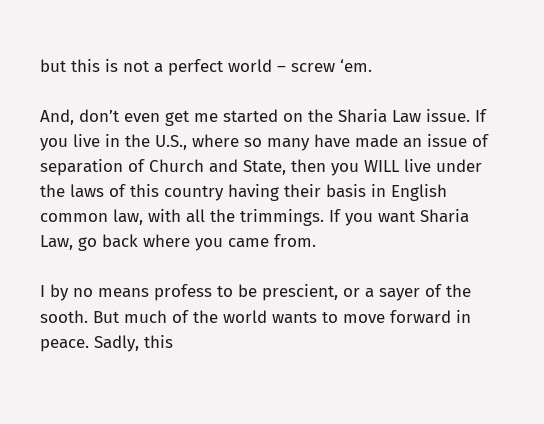but this is not a perfect world – screw ‘em.

And, don’t even get me started on the Sharia Law issue. If you live in the U.S., where so many have made an issue of separation of Church and State, then you WILL live under the laws of this country having their basis in English common law, with all the trimmings. If you want Sharia Law, go back where you came from.

I by no means profess to be prescient, or a sayer of the sooth. But much of the world wants to move forward in peace. Sadly, this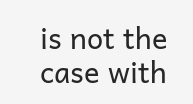is not the case with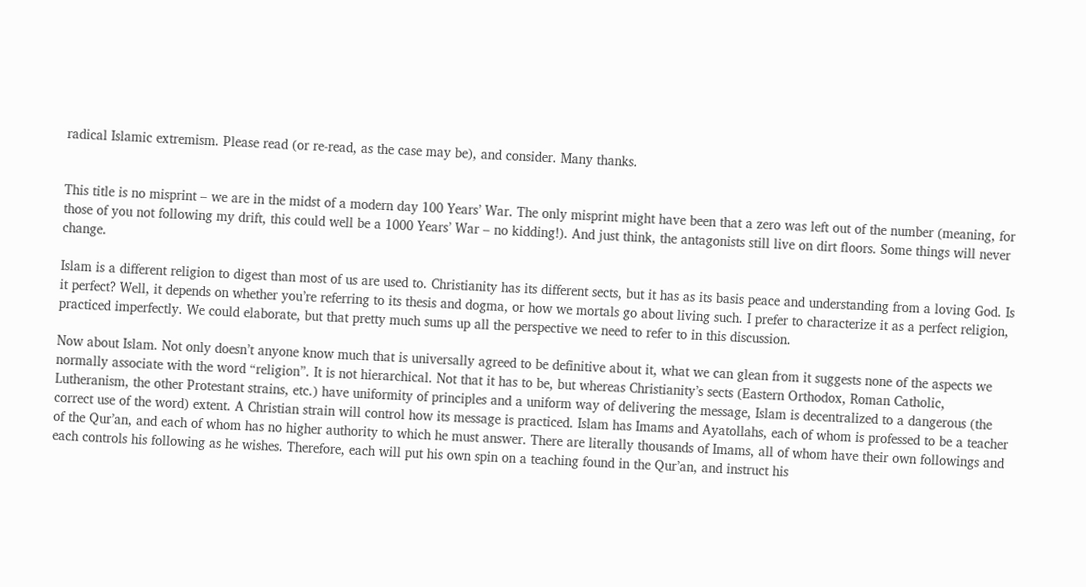radical Islamic extremism. Please read (or re-read, as the case may be), and consider. Many thanks.


This title is no misprint – we are in the midst of a modern day 100 Years’ War. The only misprint might have been that a zero was left out of the number (meaning, for those of you not following my drift, this could well be a 1000 Years’ War – no kidding!). And just think, the antagonists still live on dirt floors. Some things will never change.

Islam is a different religion to digest than most of us are used to. Christianity has its different sects, but it has as its basis peace and understanding from a loving God. Is it perfect? Well, it depends on whether you’re referring to its thesis and dogma, or how we mortals go about living such. I prefer to characterize it as a perfect religion, practiced imperfectly. We could elaborate, but that pretty much sums up all the perspective we need to refer to in this discussion.

Now about Islam. Not only doesn’t anyone know much that is universally agreed to be definitive about it, what we can glean from it suggests none of the aspects we normally associate with the word “religion”. It is not hierarchical. Not that it has to be, but whereas Christianity’s sects (Eastern Orthodox, Roman Catholic, Lutheranism, the other Protestant strains, etc.) have uniformity of principles and a uniform way of delivering the message, Islam is decentralized to a dangerous (the correct use of the word) extent. A Christian strain will control how its message is practiced. Islam has Imams and Ayatollahs, each of whom is professed to be a teacher of the Qur’an, and each of whom has no higher authority to which he must answer. There are literally thousands of Imams, all of whom have their own followings and each controls his following as he wishes. Therefore, each will put his own spin on a teaching found in the Qur’an, and instruct his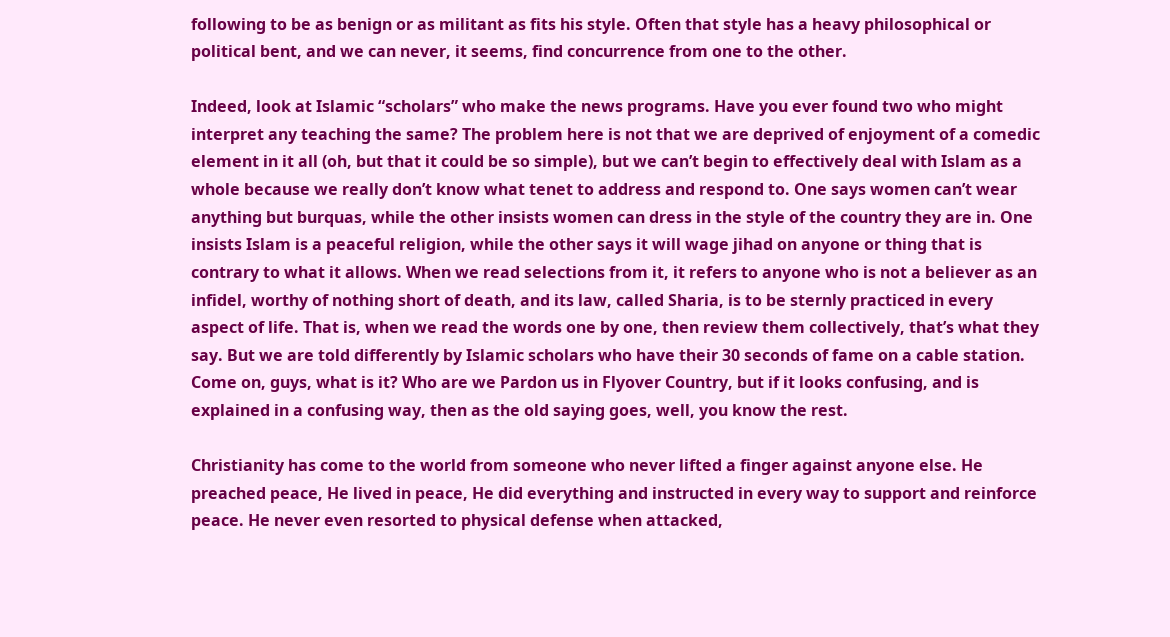following to be as benign or as militant as fits his style. Often that style has a heavy philosophical or political bent, and we can never, it seems, find concurrence from one to the other.

Indeed, look at Islamic “scholars” who make the news programs. Have you ever found two who might interpret any teaching the same? The problem here is not that we are deprived of enjoyment of a comedic element in it all (oh, but that it could be so simple), but we can’t begin to effectively deal with Islam as a whole because we really don’t know what tenet to address and respond to. One says women can’t wear anything but burquas, while the other insists women can dress in the style of the country they are in. One insists Islam is a peaceful religion, while the other says it will wage jihad on anyone or thing that is contrary to what it allows. When we read selections from it, it refers to anyone who is not a believer as an infidel, worthy of nothing short of death, and its law, called Sharia, is to be sternly practiced in every aspect of life. That is, when we read the words one by one, then review them collectively, that’s what they say. But we are told differently by Islamic scholars who have their 30 seconds of fame on a cable station. Come on, guys, what is it? Who are we Pardon us in Flyover Country, but if it looks confusing, and is explained in a confusing way, then as the old saying goes, well, you know the rest.

Christianity has come to the world from someone who never lifted a finger against anyone else. He preached peace, He lived in peace, He did everything and instructed in every way to support and reinforce peace. He never even resorted to physical defense when attacked,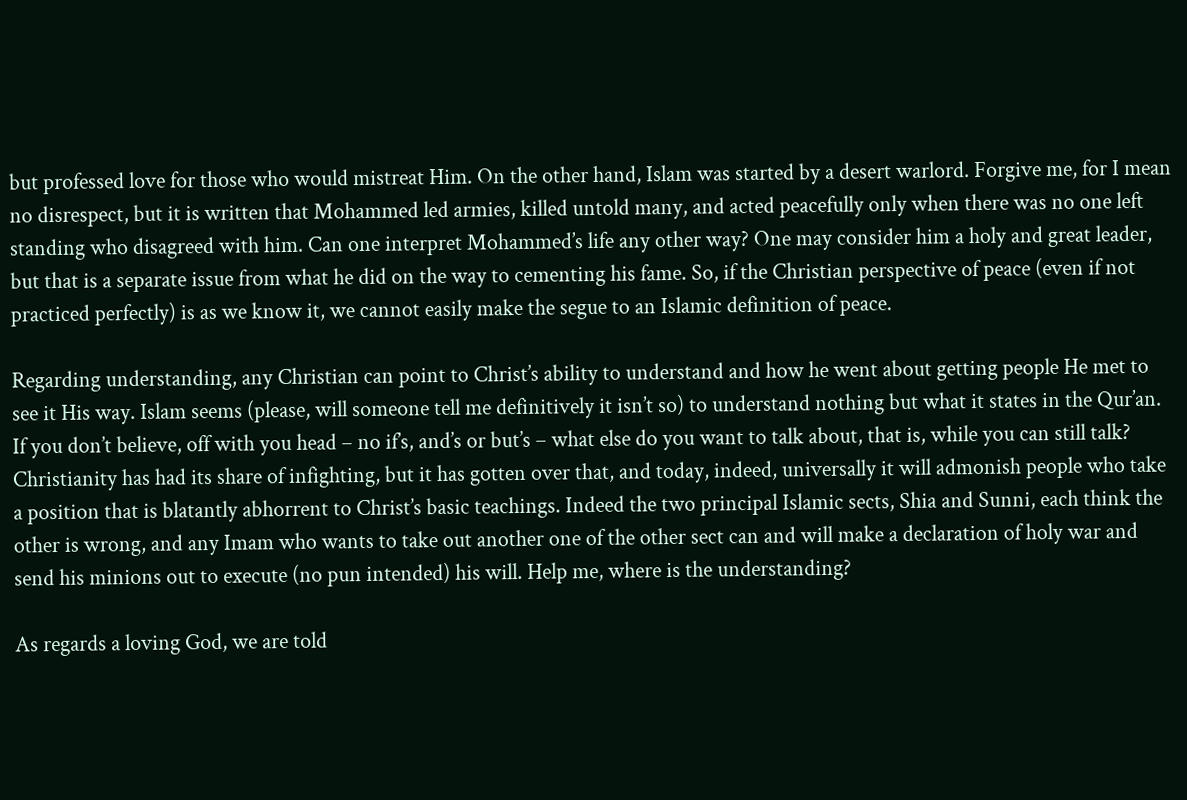but professed love for those who would mistreat Him. On the other hand, Islam was started by a desert warlord. Forgive me, for I mean no disrespect, but it is written that Mohammed led armies, killed untold many, and acted peacefully only when there was no one left standing who disagreed with him. Can one interpret Mohammed’s life any other way? One may consider him a holy and great leader, but that is a separate issue from what he did on the way to cementing his fame. So, if the Christian perspective of peace (even if not practiced perfectly) is as we know it, we cannot easily make the segue to an Islamic definition of peace.

Regarding understanding, any Christian can point to Christ’s ability to understand and how he went about getting people He met to see it His way. Islam seems (please, will someone tell me definitively it isn’t so) to understand nothing but what it states in the Qur’an. If you don’t believe, off with you head – no if’s, and’s or but’s – what else do you want to talk about, that is, while you can still talk? Christianity has had its share of infighting, but it has gotten over that, and today, indeed, universally it will admonish people who take a position that is blatantly abhorrent to Christ’s basic teachings. Indeed the two principal Islamic sects, Shia and Sunni, each think the other is wrong, and any Imam who wants to take out another one of the other sect can and will make a declaration of holy war and send his minions out to execute (no pun intended) his will. Help me, where is the understanding?

As regards a loving God, we are told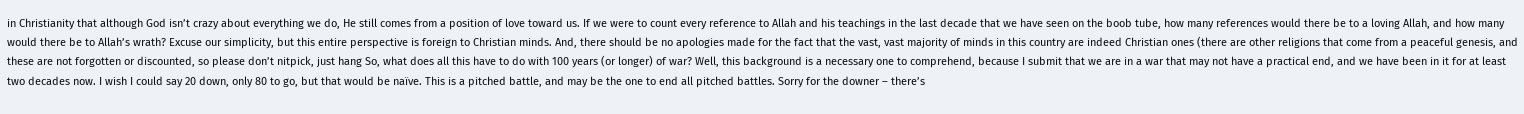in Christianity that although God isn’t crazy about everything we do, He still comes from a position of love toward us. If we were to count every reference to Allah and his teachings in the last decade that we have seen on the boob tube, how many references would there be to a loving Allah, and how many would there be to Allah’s wrath? Excuse our simplicity, but this entire perspective is foreign to Christian minds. And, there should be no apologies made for the fact that the vast, vast majority of minds in this country are indeed Christian ones (there are other religions that come from a peaceful genesis, and these are not forgotten or discounted, so please don’t nitpick, just hang So, what does all this have to do with 100 years (or longer) of war? Well, this background is a necessary one to comprehend, because I submit that we are in a war that may not have a practical end, and we have been in it for at least two decades now. I wish I could say 20 down, only 80 to go, but that would be naïve. This is a pitched battle, and may be the one to end all pitched battles. Sorry for the downer – there’s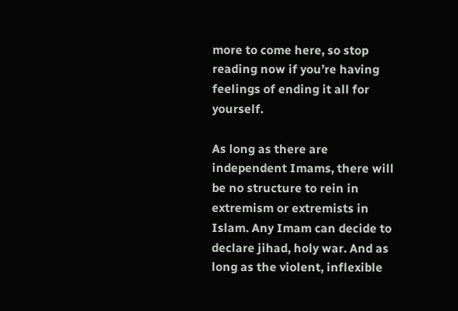more to come here, so stop reading now if you’re having feelings of ending it all for yourself.

As long as there are independent Imams, there will be no structure to rein in extremism or extremists in Islam. Any Imam can decide to declare jihad, holy war. And as long as the violent, inflexible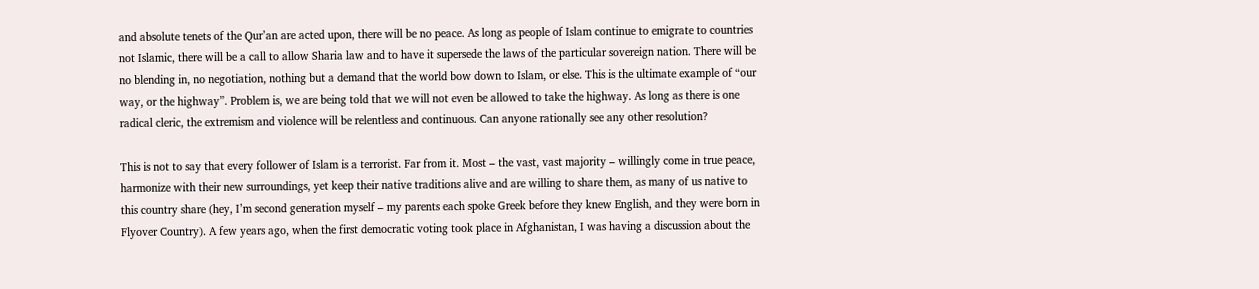and absolute tenets of the Qur’an are acted upon, there will be no peace. As long as people of Islam continue to emigrate to countries not Islamic, there will be a call to allow Sharia law and to have it supersede the laws of the particular sovereign nation. There will be no blending in, no negotiation, nothing but a demand that the world bow down to Islam, or else. This is the ultimate example of “our way, or the highway”. Problem is, we are being told that we will not even be allowed to take the highway. As long as there is one radical cleric, the extremism and violence will be relentless and continuous. Can anyone rationally see any other resolution?

This is not to say that every follower of Islam is a terrorist. Far from it. Most – the vast, vast majority – willingly come in true peace, harmonize with their new surroundings, yet keep their native traditions alive and are willing to share them, as many of us native to this country share (hey, I’m second generation myself – my parents each spoke Greek before they knew English, and they were born in Flyover Country). A few years ago, when the first democratic voting took place in Afghanistan, I was having a discussion about the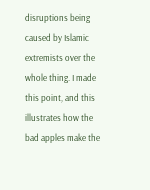disruptions being caused by Islamic extremists over the whole thing. I made this point, and this illustrates how the bad apples make the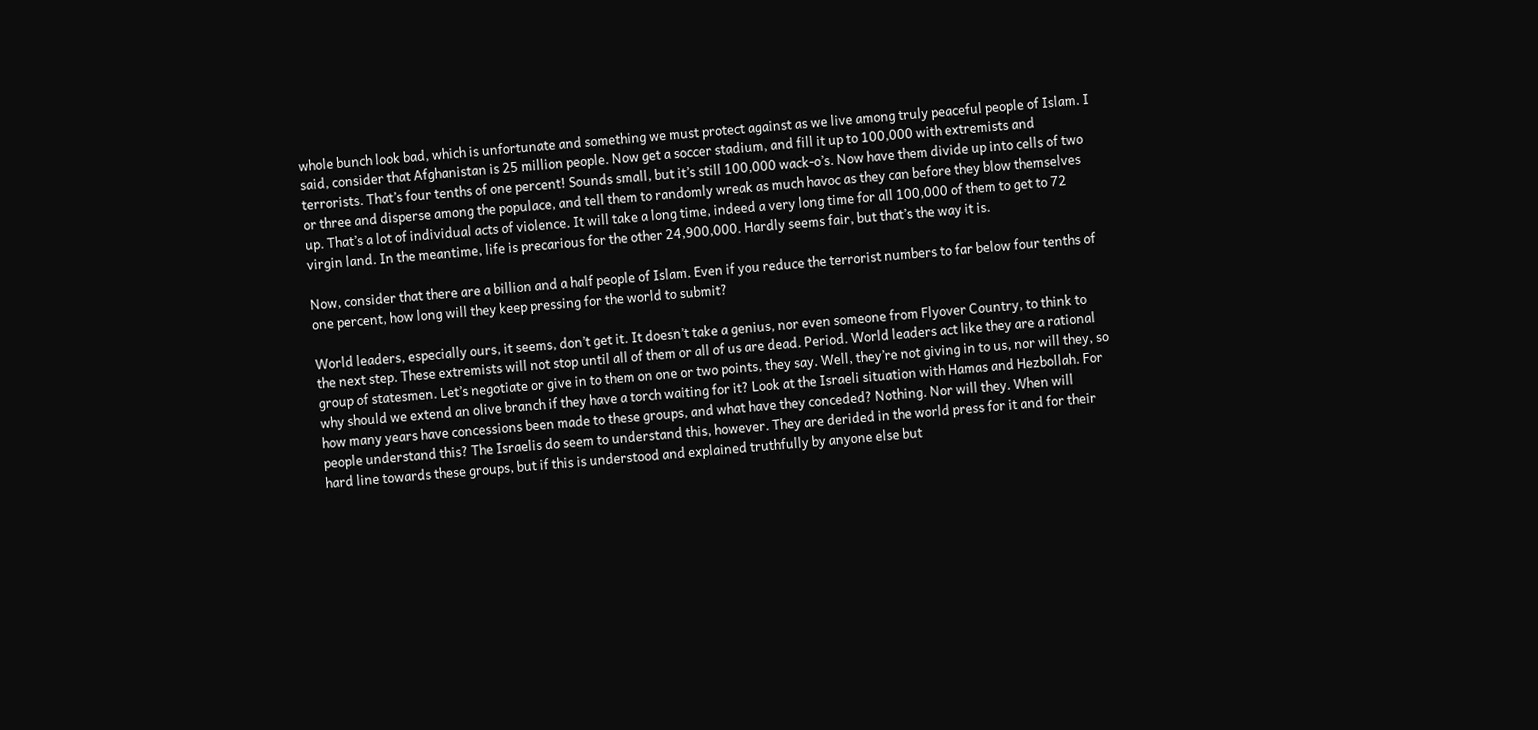whole bunch look bad, which is unfortunate and something we must protect against as we live among truly peaceful people of Islam. I said, consider that Afghanistan is 25 million people. Now get a soccer stadium, and fill it up to 100,000 with extremists and terrorists. That’s four tenths of one percent! Sounds small, but it’s still 100,000 wack-o’s. Now have them divide up into cells of two or three and disperse among the populace, and tell them to randomly wreak as much havoc as they can before they blow themselves up. That’s a lot of individual acts of violence. It will take a long time, indeed a very long time for all 100,000 of them to get to 72 virgin land. In the meantime, life is precarious for the other 24,900,000. Hardly seems fair, but that’s the way it is.

Now, consider that there are a billion and a half people of Islam. Even if you reduce the terrorist numbers to far below four tenths of one percent, how long will they keep pressing for the world to submit?

World leaders, especially ours, it seems, don’t get it. It doesn’t take a genius, nor even someone from Flyover Country, to think to the next step. These extremists will not stop until all of them or all of us are dead. Period. World leaders act like they are a rational group of statesmen. Let’s negotiate or give in to them on one or two points, they say. Well, they’re not giving in to us, nor will they, so why should we extend an olive branch if they have a torch waiting for it? Look at the Israeli situation with Hamas and Hezbollah. For how many years have concessions been made to these groups, and what have they conceded? Nothing. Nor will they. When will people understand this? The Israelis do seem to understand this, however. They are derided in the world press for it and for their hard line towards these groups, but if this is understood and explained truthfully by anyone else but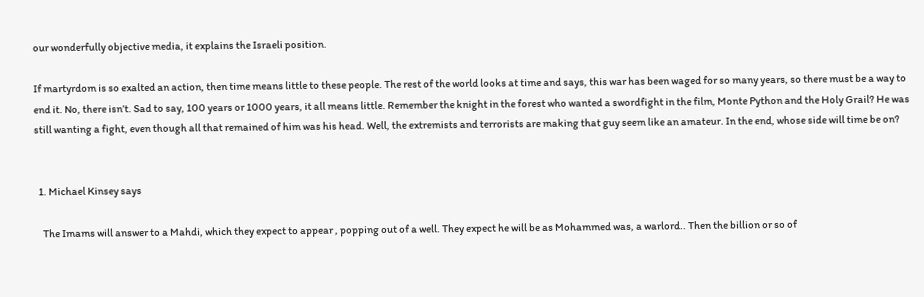our wonderfully objective media, it explains the Israeli position.

If martyrdom is so exalted an action, then time means little to these people. The rest of the world looks at time and says, this war has been waged for so many years, so there must be a way to end it. No, there isn’t. Sad to say, 100 years or 1000 years, it all means little. Remember the knight in the forest who wanted a swordfight in the film, Monte Python and the Holy Grail? He was still wanting a fight, even though all that remained of him was his head. Well, the extremists and terrorists are making that guy seem like an amateur. In the end, whose side will time be on?


  1. Michael Kinsey says

    The Imams will answer to a Mahdi, which they expect to appear , popping out of a well. They expect he will be as Mohammed was, a warlord.. Then the billion or so of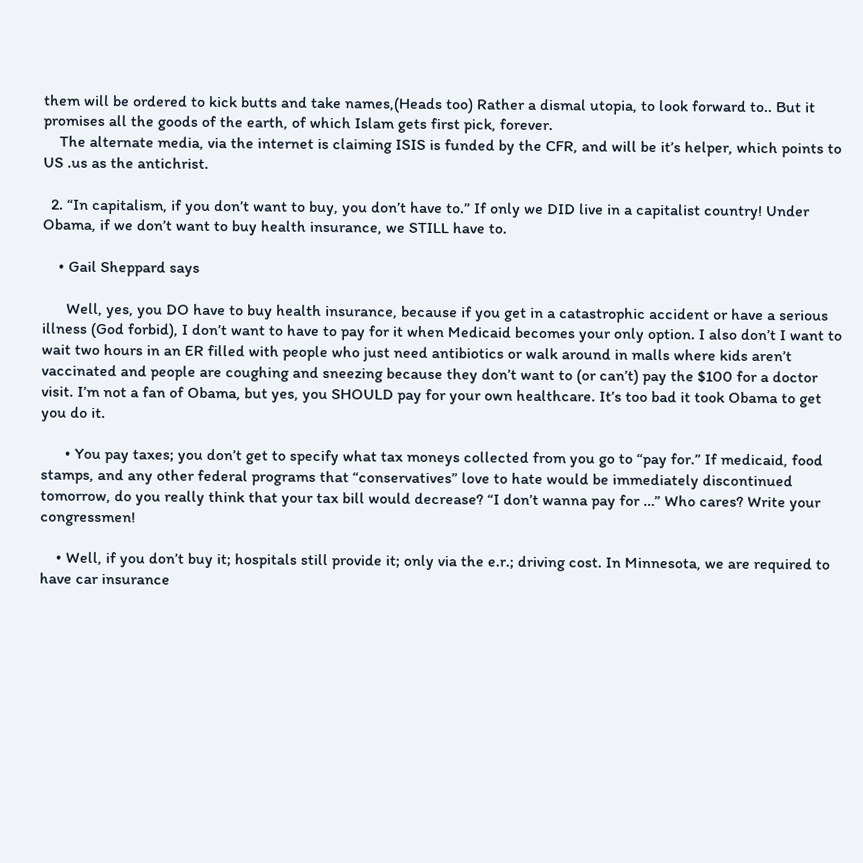them will be ordered to kick butts and take names,(Heads too) Rather a dismal utopia, to look forward to.. But it promises all the goods of the earth, of which Islam gets first pick, forever.
    The alternate media, via the internet is claiming ISIS is funded by the CFR, and will be it’s helper, which points to US .us as the antichrist.

  2. “In capitalism, if you don’t want to buy, you don’t have to.” If only we DID live in a capitalist country! Under Obama, if we don’t want to buy health insurance, we STILL have to.

    • Gail Sheppard says

      Well, yes, you DO have to buy health insurance, because if you get in a catastrophic accident or have a serious illness (God forbid), I don’t want to have to pay for it when Medicaid becomes your only option. I also don’t I want to wait two hours in an ER filled with people who just need antibiotics or walk around in malls where kids aren’t vaccinated and people are coughing and sneezing because they don’t want to (or can’t) pay the $100 for a doctor visit. I’m not a fan of Obama, but yes, you SHOULD pay for your own healthcare. It’s too bad it took Obama to get you do it.

      • You pay taxes; you don’t get to specify what tax moneys collected from you go to “pay for.” If medicaid, food stamps, and any other federal programs that “conservatives” love to hate would be immediately discontinued tomorrow, do you really think that your tax bill would decrease? “I don’t wanna pay for …” Who cares? Write your congressmen!

    • Well, if you don’t buy it; hospitals still provide it; only via the e.r.; driving cost. In Minnesota, we are required to have car insurance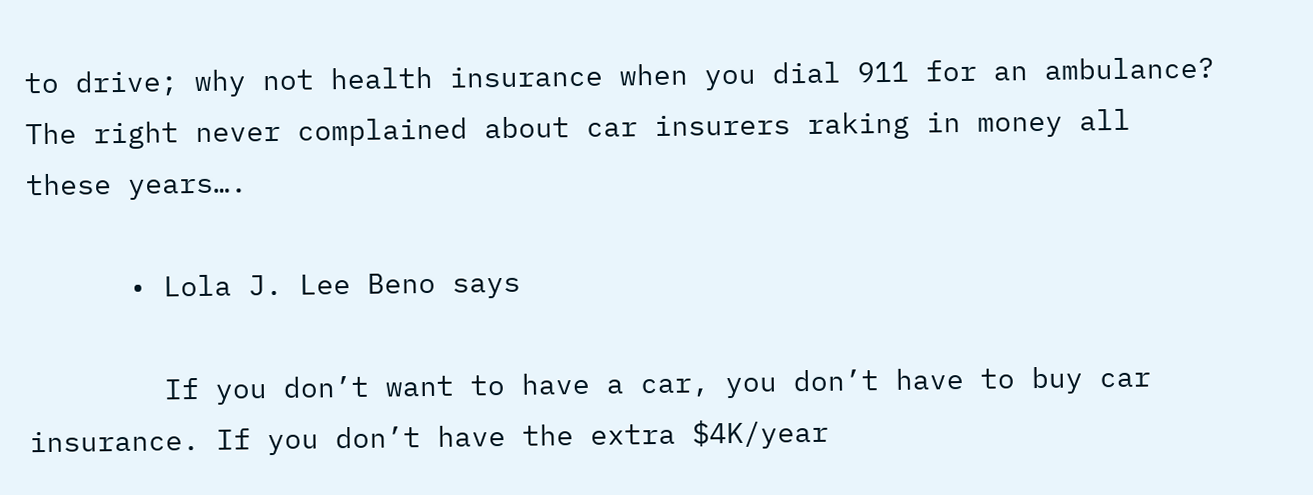to drive; why not health insurance when you dial 911 for an ambulance? The right never complained about car insurers raking in money all these years….

      • Lola J. Lee Beno says

        If you don’t want to have a car, you don’t have to buy car insurance. If you don’t have the extra $4K/year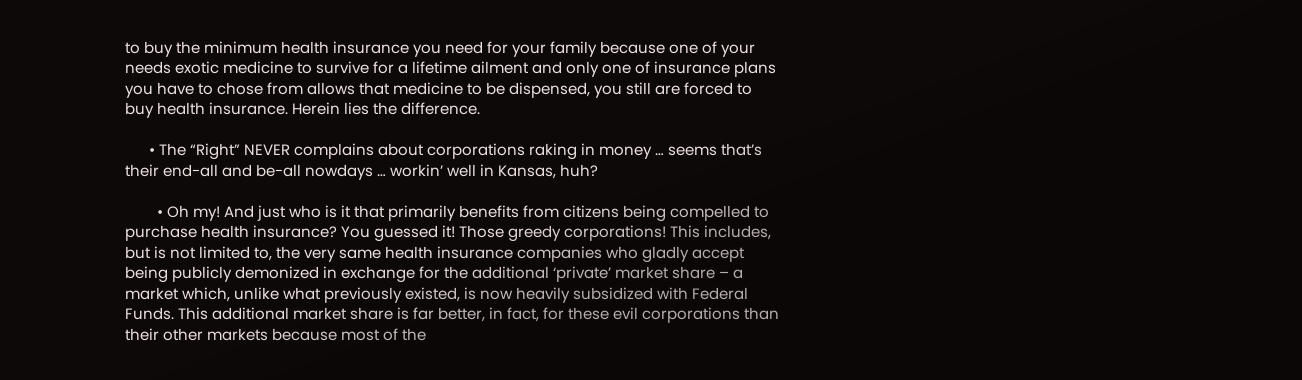to buy the minimum health insurance you need for your family because one of your needs exotic medicine to survive for a lifetime ailment and only one of insurance plans you have to chose from allows that medicine to be dispensed, you still are forced to buy health insurance. Herein lies the difference.

      • The “Right” NEVER complains about corporations raking in money … seems that’s their end-all and be-all nowdays … workin’ well in Kansas, huh?

        • Oh my! And just who is it that primarily benefits from citizens being compelled to purchase health insurance? You guessed it! Those greedy corporations! This includes, but is not limited to, the very same health insurance companies who gladly accept being publicly demonized in exchange for the additional ‘private’ market share – a market which, unlike what previously existed, is now heavily subsidized with Federal Funds. This additional market share is far better, in fact, for these evil corporations than their other markets because most of the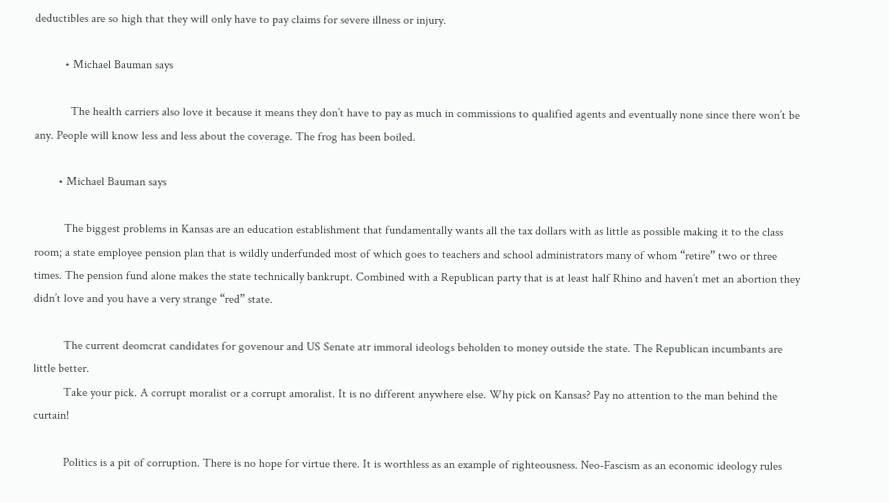deductibles are so high that they will only have to pay claims for severe illness or injury.

          • Michael Bauman says

            The health carriers also love it because it means they don’t have to pay as much in commissions to qualified agents and eventually none since there won’t be any. People will know less and less about the coverage. The frog has been boiled.

        • Michael Bauman says

          The biggest problems in Kansas are an education establishment that fundamentally wants all the tax dollars with as little as possible making it to the class room; a state employee pension plan that is wildly underfunded most of which goes to teachers and school administrators many of whom “retire” two or three times. The pension fund alone makes the state technically bankrupt. Combined with a Republican party that is at least half Rhino and haven’t met an abortion they didn’t love and you have a very strange “red” state.

          The current deomcrat candidates for govenour and US Senate atr immoral ideologs beholden to money outside the state. The Republican incumbants are little better.
          Take your pick. A corrupt moralist or a corrupt amoralist. It is no different anywhere else. Why pick on Kansas? Pay no attention to the man behind the curtain!

          Politics is a pit of corruption. There is no hope for virtue there. It is worthless as an example of righteousness. Neo-Fascism as an economic ideology rules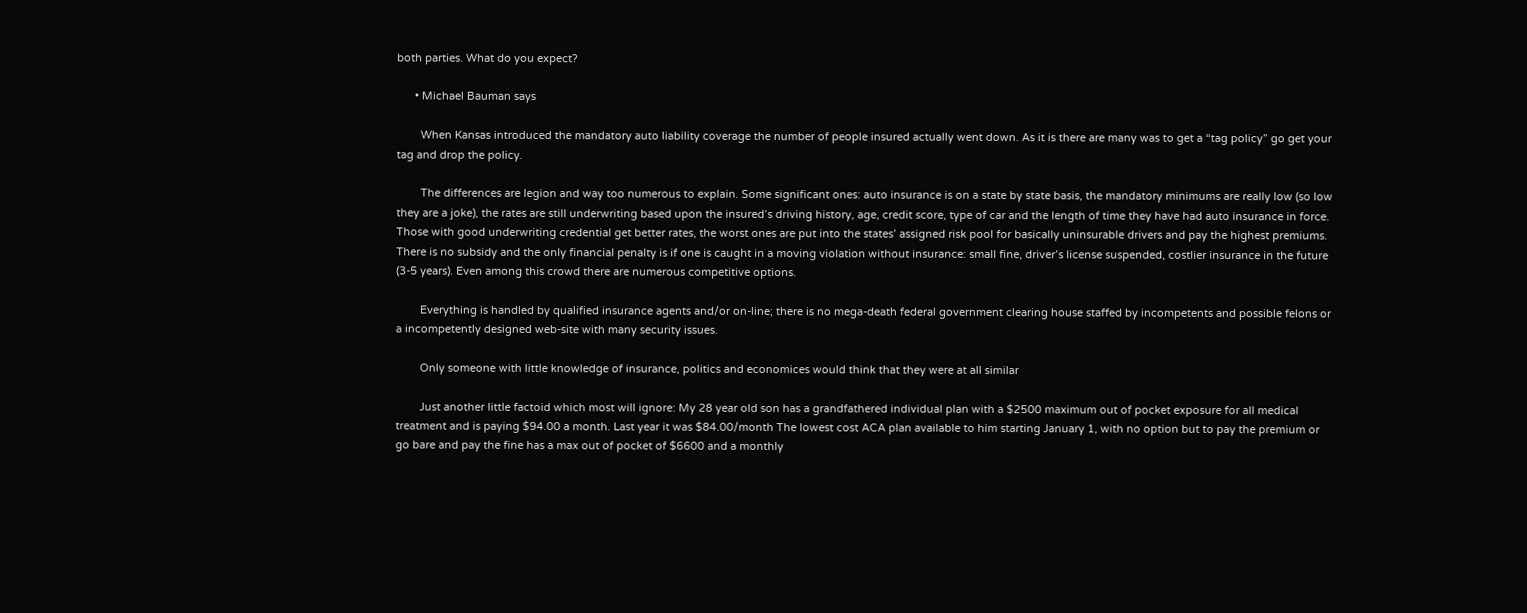both parties. What do you expect?

      • Michael Bauman says

        When Kansas introduced the mandatory auto liability coverage the number of people insured actually went down. As it is there are many was to get a “tag policy” go get your tag and drop the policy.

        The differences are legion and way too numerous to explain. Some significant ones: auto insurance is on a state by state basis, the mandatory minimums are really low (so low they are a joke), the rates are still underwriting based upon the insured’s driving history, age, credit score, type of car and the length of time they have had auto insurance in force. Those with good underwriting credential get better rates, the worst ones are put into the states’ assigned risk pool for basically uninsurable drivers and pay the highest premiums. There is no subsidy and the only financial penalty is if one is caught in a moving violation without insurance: small fine, driver’s license suspended, costlier insurance in the future (3-5 years). Even among this crowd there are numerous competitive options.

        Everything is handled by qualified insurance agents and/or on-line; there is no mega-death federal government clearing house staffed by incompetents and possible felons or a incompetently designed web-site with many security issues.

        Only someone with little knowledge of insurance, politics and economices would think that they were at all similar

        Just another little factoid which most will ignore: My 28 year old son has a grandfathered individual plan with a $2500 maximum out of pocket exposure for all medical treatment and is paying $94.00 a month. Last year it was $84.00/month The lowest cost ACA plan available to him starting January 1, with no option but to pay the premium or go bare and pay the fine has a max out of pocket of $6600 and a monthly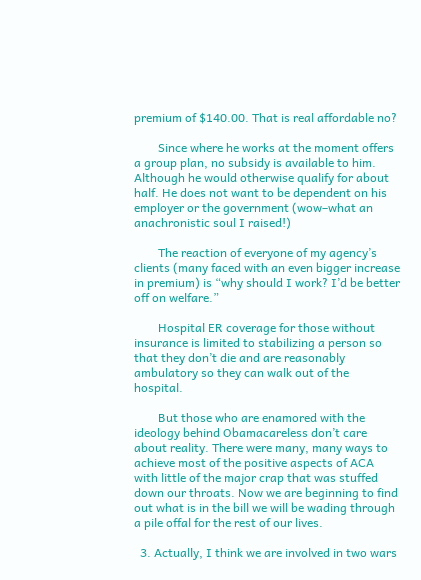premium of $140.00. That is real affordable no?

        Since where he works at the moment offers a group plan, no subsidy is available to him. Although he would otherwise qualify for about half. He does not want to be dependent on his employer or the government (wow–what an anachronistic soul I raised!)

        The reaction of everyone of my agency’s clients (many faced with an even bigger increase in premium) is “why should I work? I’d be better off on welfare.”

        Hospital ER coverage for those without insurance is limited to stabilizing a person so that they don’t die and are reasonably ambulatory so they can walk out of the hospital.

        But those who are enamored with the ideology behind Obamacareless don’t care about reality. There were many, many ways to achieve most of the positive aspects of ACA with little of the major crap that was stuffed down our throats. Now we are beginning to find out what is in the bill we will be wading through a pile offal for the rest of our lives.

  3. Actually, I think we are involved in two wars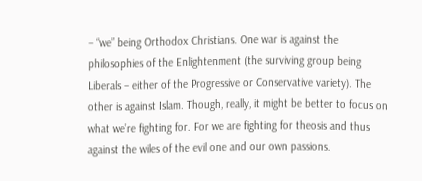– “we” being Orthodox Christians. One war is against the philosophies of the Enlightenment (the surviving group being Liberals – either of the Progressive or Conservative variety). The other is against Islam. Though, really, it might be better to focus on what we’re fighting for. For we are fighting for theosis and thus against the wiles of the evil one and our own passions.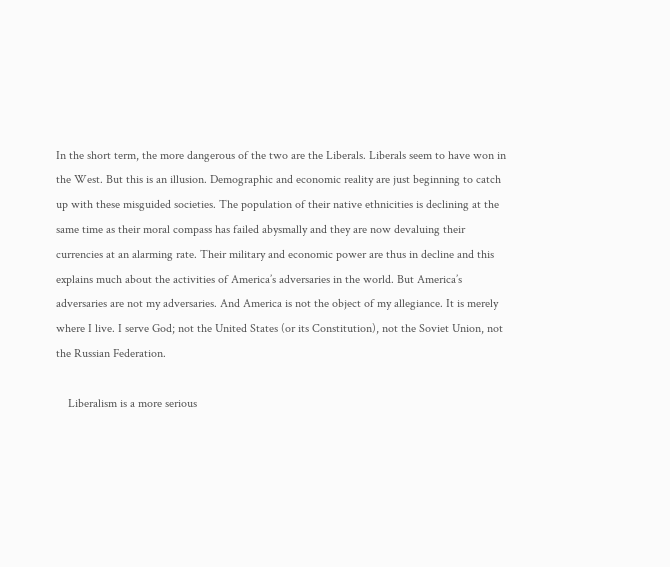In the short term, the more dangerous of the two are the Liberals. Liberals seem to have won in the West. But this is an illusion. Demographic and economic reality are just beginning to catch up with these misguided societies. The population of their native ethnicities is declining at the same time as their moral compass has failed abysmally and they are now devaluing their currencies at an alarming rate. Their military and economic power are thus in decline and this explains much about the activities of America’s adversaries in the world. But America’s adversaries are not my adversaries. And America is not the object of my allegiance. It is merely where I live. I serve God; not the United States (or its Constitution), not the Soviet Union, not the Russian Federation.

    Liberalism is a more serious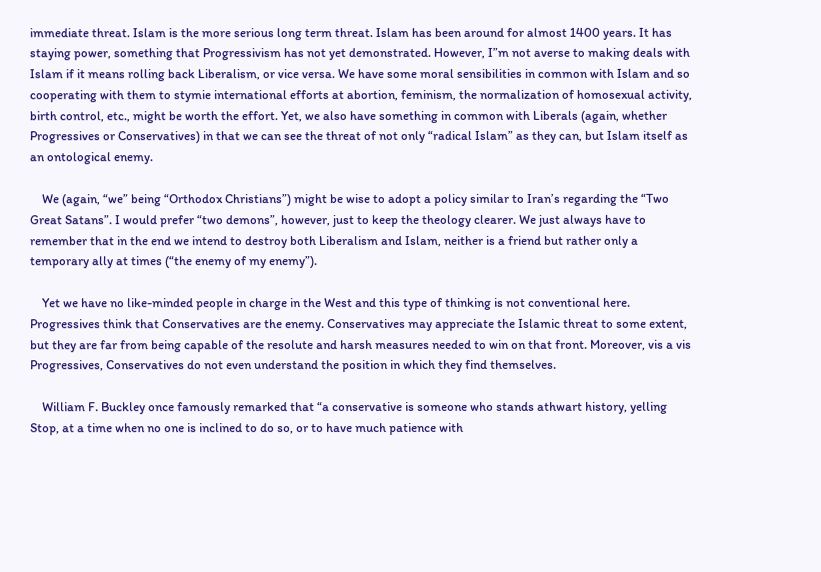immediate threat. Islam is the more serious long term threat. Islam has been around for almost 1400 years. It has staying power, something that Progressivism has not yet demonstrated. However, I”m not averse to making deals with Islam if it means rolling back Liberalism, or vice versa. We have some moral sensibilities in common with Islam and so cooperating with them to stymie international efforts at abortion, feminism, the normalization of homosexual activity, birth control, etc., might be worth the effort. Yet, we also have something in common with Liberals (again, whether Progressives or Conservatives) in that we can see the threat of not only “radical Islam” as they can, but Islam itself as an ontological enemy.

    We (again, “we” being “Orthodox Christians”) might be wise to adopt a policy similar to Iran’s regarding the “Two Great Satans”. I would prefer “two demons”, however, just to keep the theology clearer. We just always have to remember that in the end we intend to destroy both Liberalism and Islam, neither is a friend but rather only a temporary ally at times (“the enemy of my enemy”).

    Yet we have no like-minded people in charge in the West and this type of thinking is not conventional here. Progressives think that Conservatives are the enemy. Conservatives may appreciate the Islamic threat to some extent, but they are far from being capable of the resolute and harsh measures needed to win on that front. Moreover, vis a vis Progressives, Conservatives do not even understand the position in which they find themselves.

    William F. Buckley once famously remarked that “a conservative is someone who stands athwart history, yelling Stop, at a time when no one is inclined to do so, or to have much patience with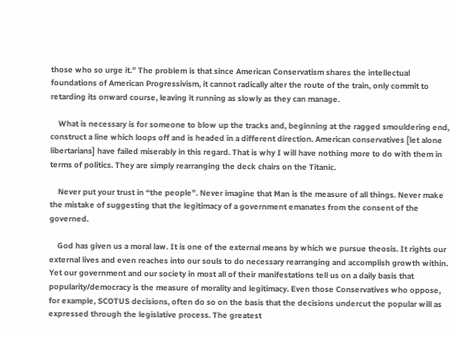those who so urge it.” The problem is that since American Conservatism shares the intellectual foundations of American Progressivism, it cannot radically alter the route of the train, only commit to retarding its onward course, leaving it running as slowly as they can manage.

    What is necessary is for someone to blow up the tracks and, beginning at the ragged smouldering end, construct a line which loops off and is headed in a different direction. American conservatives [let alone libertarians] have failed miserably in this regard. That is why I will have nothing more to do with them in terms of politics. They are simply rearranging the deck chairs on the Titanic.

    Never put your trust in “the people”. Never imagine that Man is the measure of all things. Never make the mistake of suggesting that the legitimacy of a government emanates from the consent of the governed.

    God has given us a moral law. It is one of the external means by which we pursue theosis. It rights our external lives and even reaches into our souls to do necessary rearranging and accomplish growth within. Yet our government and our society in most all of their manifestations tell us on a daily basis that popularity/democracy is the measure of morality and legitimacy. Even those Conservatives who oppose, for example, SCOTUS decisions, often do so on the basis that the decisions undercut the popular will as expressed through the legislative process. The greatest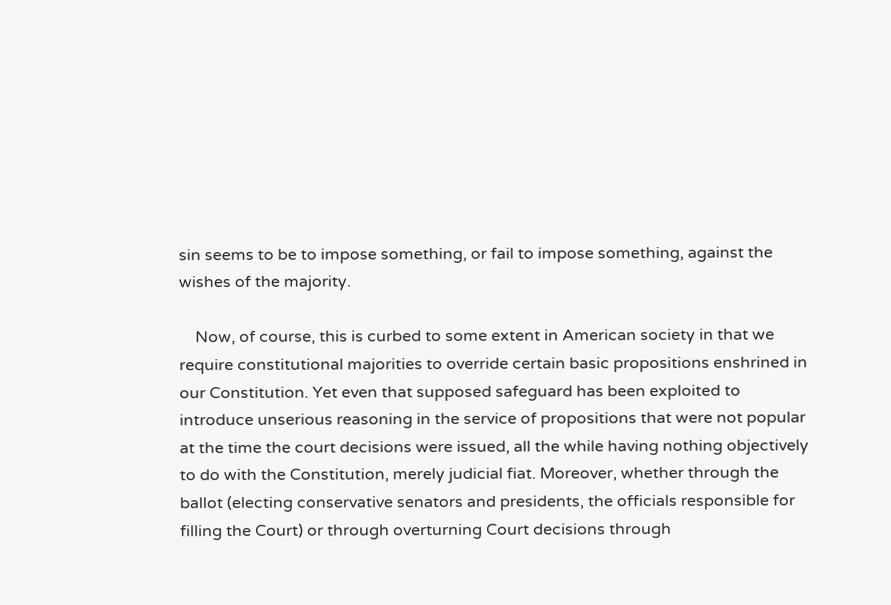sin seems to be to impose something, or fail to impose something, against the wishes of the majority.

    Now, of course, this is curbed to some extent in American society in that we require constitutional majorities to override certain basic propositions enshrined in our Constitution. Yet even that supposed safeguard has been exploited to introduce unserious reasoning in the service of propositions that were not popular at the time the court decisions were issued, all the while having nothing objectively to do with the Constitution, merely judicial fiat. Moreover, whether through the ballot (electing conservative senators and presidents, the officials responsible for filling the Court) or through overturning Court decisions through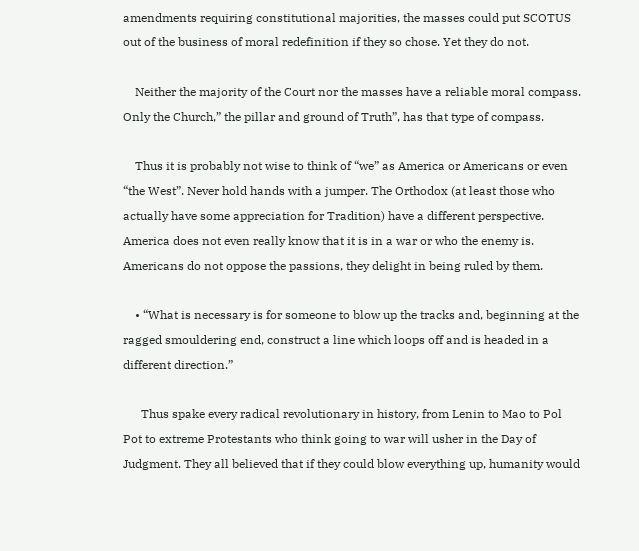amendments requiring constitutional majorities, the masses could put SCOTUS out of the business of moral redefinition if they so chose. Yet they do not.

    Neither the majority of the Court nor the masses have a reliable moral compass. Only the Church,” the pillar and ground of Truth”, has that type of compass.

    Thus it is probably not wise to think of “we” as America or Americans or even “the West”. Never hold hands with a jumper. The Orthodox (at least those who actually have some appreciation for Tradition) have a different perspective. America does not even really know that it is in a war or who the enemy is. Americans do not oppose the passions, they delight in being ruled by them.

    • “What is necessary is for someone to blow up the tracks and, beginning at the ragged smouldering end, construct a line which loops off and is headed in a different direction.”

      Thus spake every radical revolutionary in history, from Lenin to Mao to Pol Pot to extreme Protestants who think going to war will usher in the Day of Judgment. They all believed that if they could blow everything up, humanity would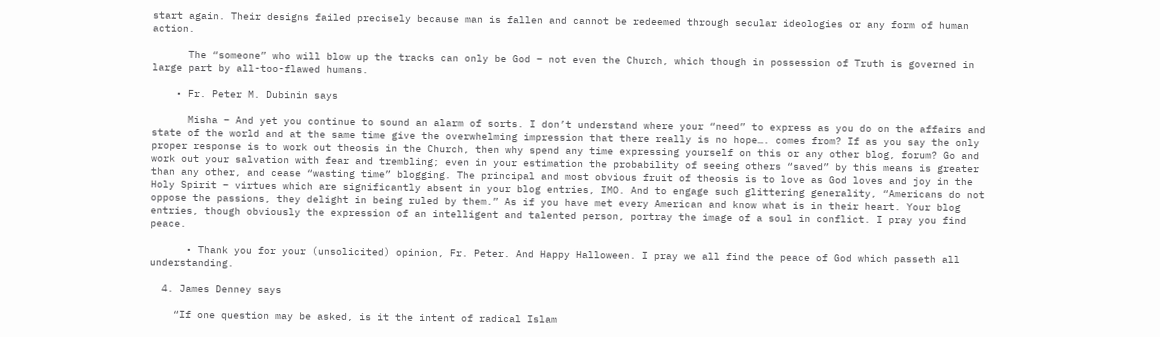start again. Their designs failed precisely because man is fallen and cannot be redeemed through secular ideologies or any form of human action.

      The “someone” who will blow up the tracks can only be God – not even the Church, which though in possession of Truth is governed in large part by all-too-flawed humans.

    • Fr. Peter M. Dubinin says

      Misha – And yet you continue to sound an alarm of sorts. I don’t understand where your “need” to express as you do on the affairs and state of the world and at the same time give the overwhelming impression that there really is no hope…. comes from? If as you say the only proper response is to work out theosis in the Church, then why spend any time expressing yourself on this or any other blog, forum? Go and work out your salvation with fear and trembling; even in your estimation the probability of seeing others “saved” by this means is greater than any other, and cease “wasting time” blogging. The principal and most obvious fruit of theosis is to love as God loves and joy in the Holy Spirit – virtues which are significantly absent in your blog entries, IMO. And to engage such glittering generality, “Americans do not oppose the passions, they delight in being ruled by them.” As if you have met every American and know what is in their heart. Your blog entries, though obviously the expression of an intelligent and talented person, portray the image of a soul in conflict. I pray you find peace.

      • Thank you for your (unsolicited) opinion, Fr. Peter. And Happy Halloween. I pray we all find the peace of God which passeth all understanding.

  4. James Denney says

    “If one question may be asked, is it the intent of radical Islam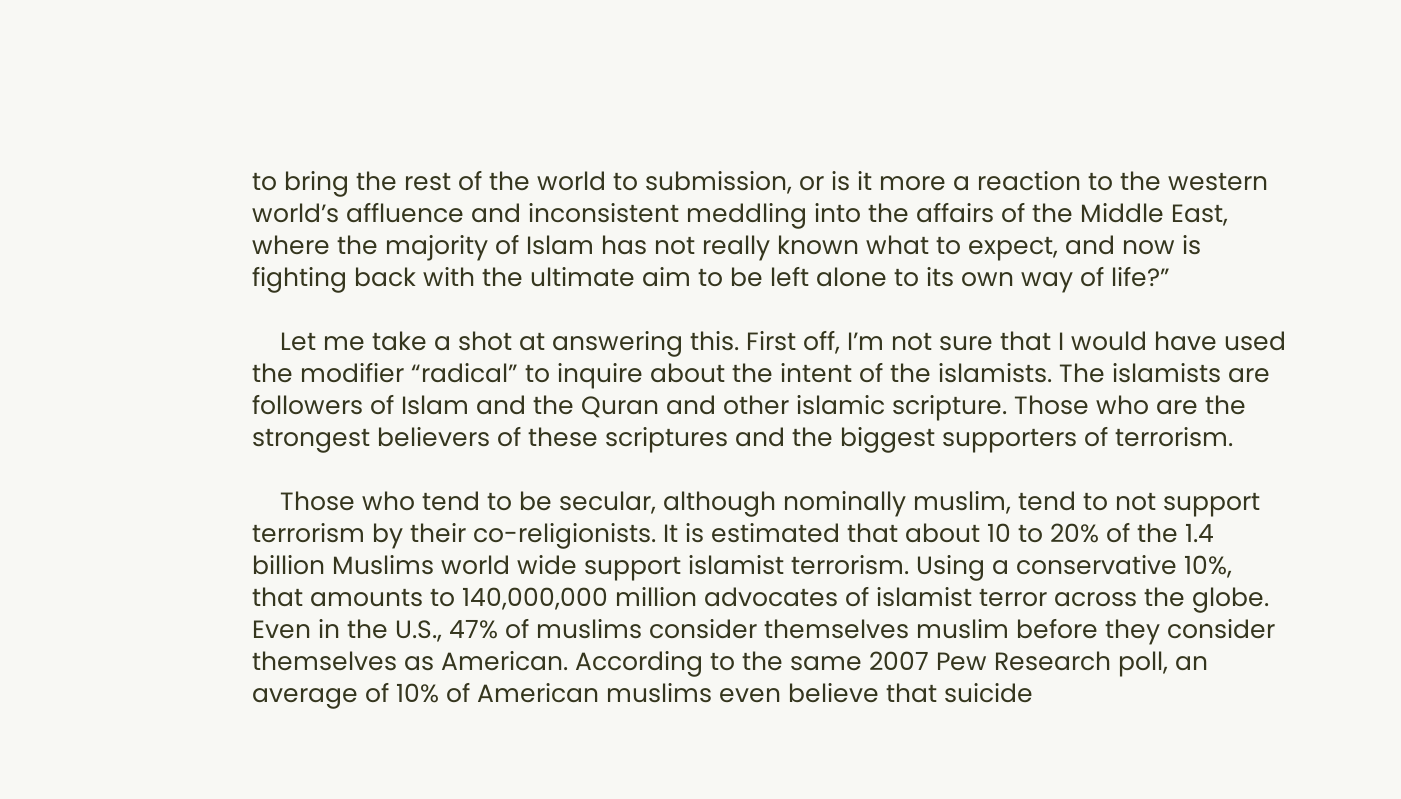to bring the rest of the world to submission, or is it more a reaction to the western world’s affluence and inconsistent meddling into the affairs of the Middle East, where the majority of Islam has not really known what to expect, and now is fighting back with the ultimate aim to be left alone to its own way of life?”

    Let me take a shot at answering this. First off, I’m not sure that I would have used the modifier “radical” to inquire about the intent of the islamists. The islamists are followers of Islam and the Quran and other islamic scripture. Those who are the strongest believers of these scriptures and the biggest supporters of terrorism.

    Those who tend to be secular, although nominally muslim, tend to not support terrorism by their co-religionists. It is estimated that about 10 to 20% of the 1.4 billion Muslims world wide support islamist terrorism. Using a conservative 10%, that amounts to 140,000,000 million advocates of islamist terror across the globe. Even in the U.S., 47% of muslims consider themselves muslim before they consider themselves as American. According to the same 2007 Pew Research poll, an average of 10% of American muslims even believe that suicide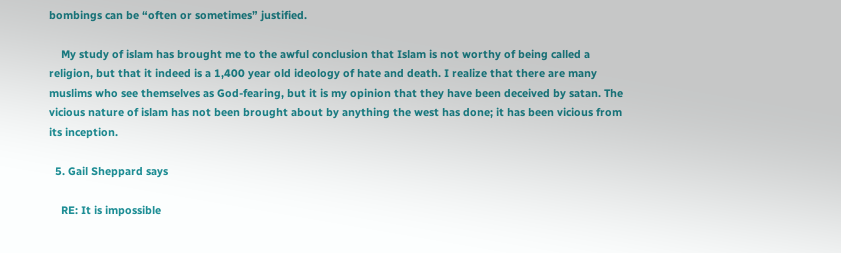bombings can be “often or sometimes” justified.

    My study of islam has brought me to the awful conclusion that Islam is not worthy of being called a religion, but that it indeed is a 1,400 year old ideology of hate and death. I realize that there are many muslims who see themselves as God-fearing, but it is my opinion that they have been deceived by satan. The vicious nature of islam has not been brought about by anything the west has done; it has been vicious from its inception.

  5. Gail Sheppard says

    RE: It is impossible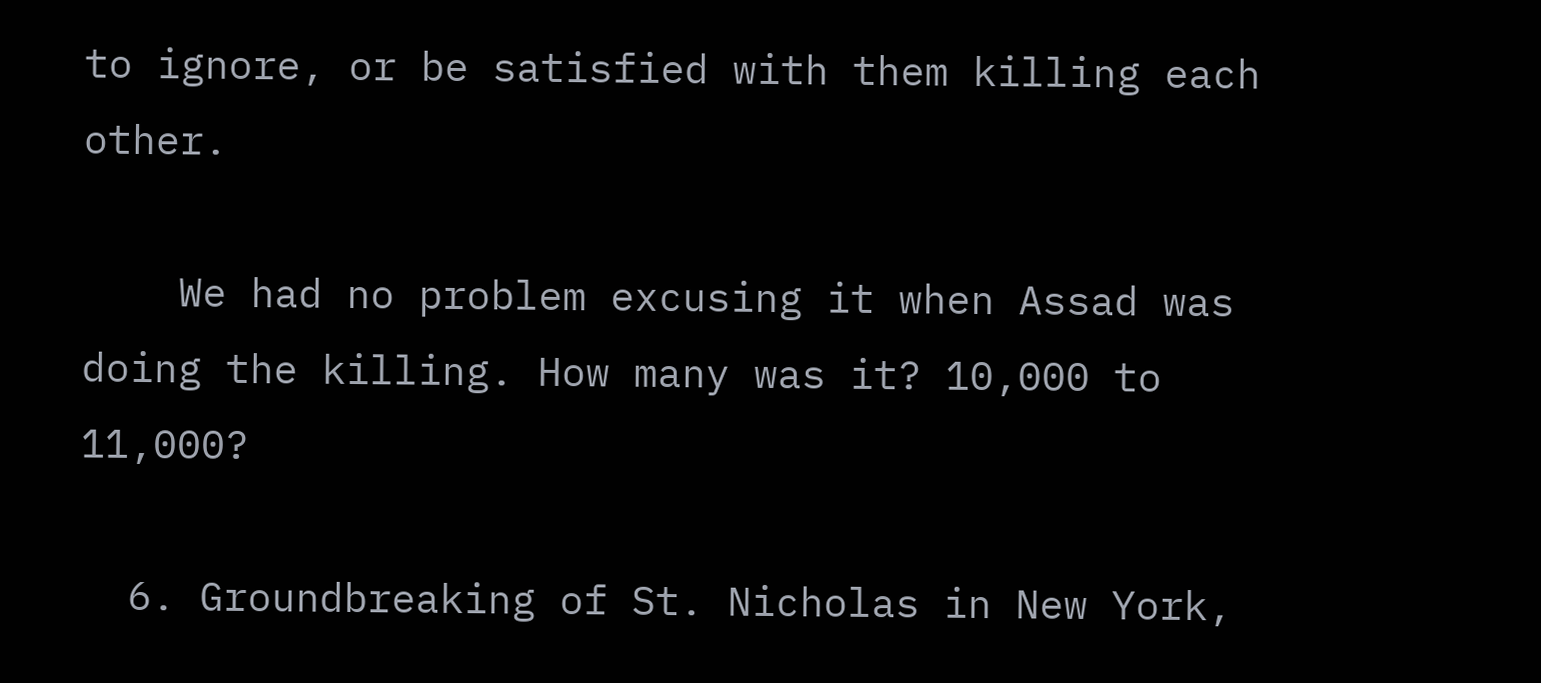to ignore, or be satisfied with them killing each other.

    We had no problem excusing it when Assad was doing the killing. How many was it? 10,000 to 11,000?

  6. Groundbreaking of St. Nicholas in New York,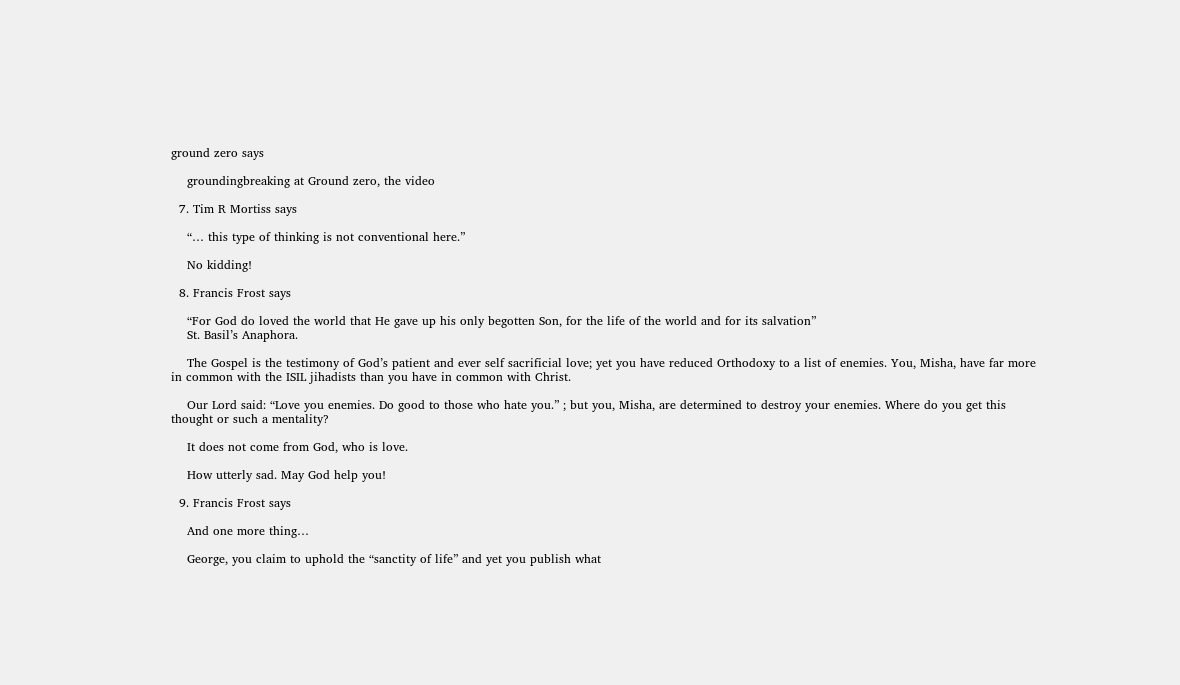ground zero says

    groundingbreaking at Ground zero, the video

  7. Tim R Mortiss says

    “… this type of thinking is not conventional here.”

    No kidding!

  8. Francis Frost says

    “For God do loved the world that He gave up his only begotten Son, for the life of the world and for its salvation”
    St. Basil’s Anaphora.

    The Gospel is the testimony of God’s patient and ever self sacrificial love; yet you have reduced Orthodoxy to a list of enemies. You, Misha, have far more in common with the ISIL jihadists than you have in common with Christ.

    Our Lord said: “Love you enemies. Do good to those who hate you.” ; but you, Misha, are determined to destroy your enemies. Where do you get this thought or such a mentality?

    It does not come from God, who is love.

    How utterly sad. May God help you!

  9. Francis Frost says

    And one more thing…

    George, you claim to uphold the “sanctity of life” and yet you publish what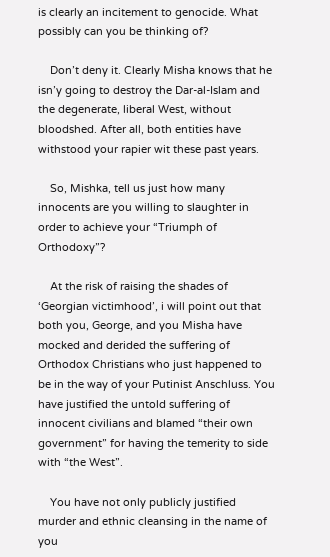is clearly an incitement to genocide. What possibly can you be thinking of?

    Don’t deny it. Clearly Misha knows that he isn’y going to destroy the Dar-al-Islam and the degenerate, liberal West, without bloodshed. After all, both entities have withstood your rapier wit these past years.

    So, Mishka, tell us just how many innocents are you willing to slaughter in order to achieve your “Triumph of Orthodoxy”?

    At the risk of raising the shades of ‘Georgian victimhood’, i will point out that both you, George, and you Misha have mocked and derided the suffering of Orthodox Christians who just happened to be in the way of your Putinist Anschluss. You have justified the untold suffering of innocent civilians and blamed “their own government” for having the temerity to side with “the West”.

    You have not only publicly justified murder and ethnic cleansing in the name of you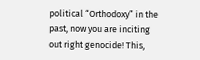political “Orthodoxy” in the past, now you are inciting out right genocide! This,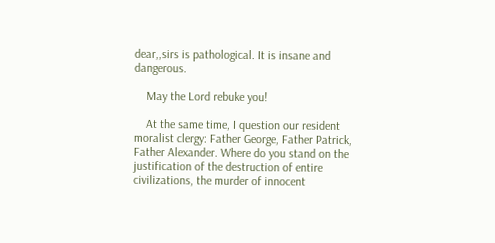dear,,sirs is pathological. It is insane and dangerous.

    May the Lord rebuke you!

    At the same time, I question our resident moralist clergy: Father George, Father Patrick, Father Alexander. Where do you stand on the justification of the destruction of entire civilizations, the murder of innocent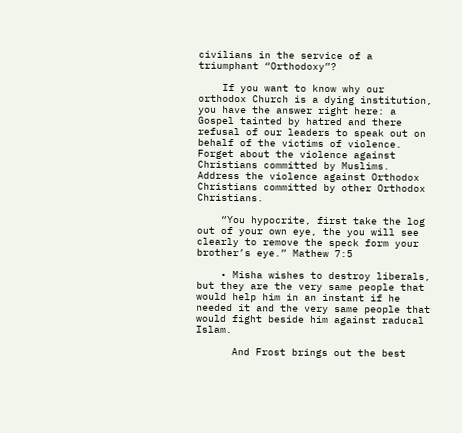civilians in the service of a triumphant “Orthodoxy”?

    If you want to know why our orthodox Church is a dying institution, you have the answer right here: a Gospel tainted by hatred and there refusal of our leaders to speak out on behalf of the victims of violence. Forget about the violence against Christians committed by Muslims. Address the violence against Orthodox Christians committed by other Orthodox Christians.

    “You hypocrite, first take the log out of your own eye, the you will see clearly to remove the speck form your brother’s eye.” Mathew 7:5

    • Misha wishes to destroy liberals, but they are the very same people that would help him in an instant if he needed it and the very same people that would fight beside him against raducal Islam.

      And Frost brings out the best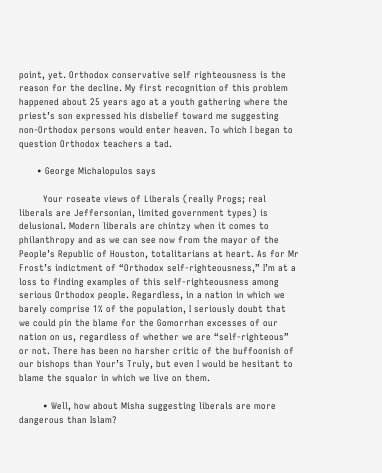point, yet. Orthodox conservative self righteousness is the reason for the decline. My first recognition of this problem happened about 25 years ago at a youth gathering where the priest’s son expressed his disbelief toward me suggesting non-Orthodox persons would enter heaven. To which I began to question Orthodox teachers a tad.

      • George Michalopulos says

        Your roseate views of Liberals (really Progs; real liberals are Jeffersonian, limited government types) is delusional. Modern liberals are chintzy when it comes to philanthropy and as we can see now from the mayor of the People’s Republic of Houston, totalitarians at heart. As for Mr Frost’s indictment of “Orthodox self-righteousness,” I’m at a loss to finding examples of this self-righteousness among serious Orthodox people. Regardless, in a nation in which we barely comprise 1% of the population, I seriously doubt that we could pin the blame for the Gomorrhan excesses of our nation on us, regardless of whether we are “self-righteous” or not. There has been no harsher critic of the buffoonish of our bishops than Your’s Truly, but even I would be hesitant to blame the squalor in which we live on them.

        • Well, how about Misha suggesting liberals are more dangerous than Islam?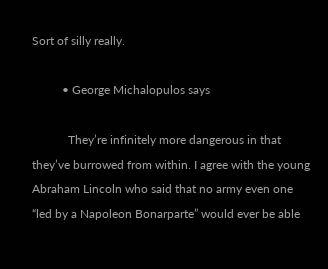Sort of silly really.

          • George Michalopulos says

            They’re infinitely more dangerous in that they’ve burrowed from within. I agree with the young Abraham Lincoln who said that no army even one “led by a Napoleon Bonarparte” would ever be able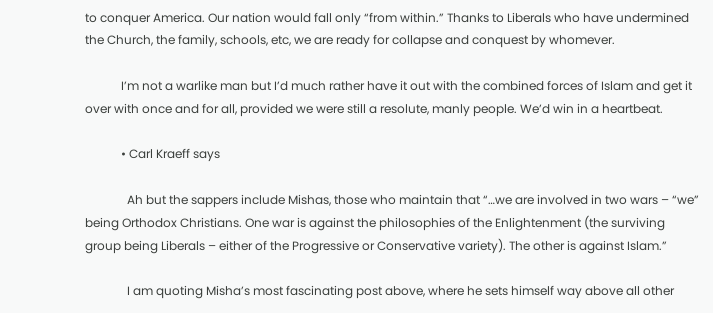to conquer America. Our nation would fall only “from within.” Thanks to Liberals who have undermined the Church, the family, schools, etc, we are ready for collapse and conquest by whomever.

            I’m not a warlike man but I’d much rather have it out with the combined forces of Islam and get it over with once and for all, provided we were still a resolute, manly people. We’d win in a heartbeat.

            • Carl Kraeff says

              Ah but the sappers include Mishas, those who maintain that “…we are involved in two wars – “we” being Orthodox Christians. One war is against the philosophies of the Enlightenment (the surviving group being Liberals – either of the Progressive or Conservative variety). The other is against Islam.”

              I am quoting Misha’s most fascinating post above, where he sets himself way above all other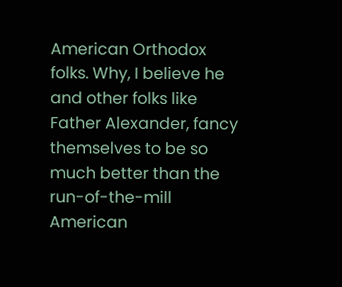American Orthodox folks. Why, I believe he and other folks like Father Alexander, fancy themselves to be so much better than the run-of-the-mill American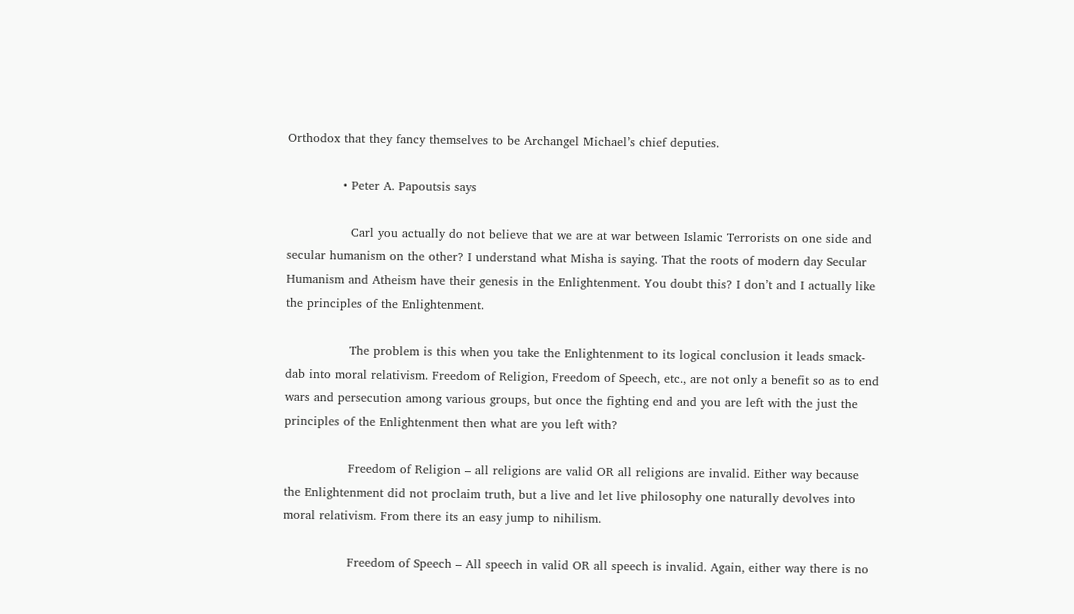Orthodox that they fancy themselves to be Archangel Michael’s chief deputies.

              • Peter A. Papoutsis says

                Carl you actually do not believe that we are at war between Islamic Terrorists on one side and secular humanism on the other? I understand what Misha is saying. That the roots of modern day Secular Humanism and Atheism have their genesis in the Enlightenment. You doubt this? I don’t and I actually like the principles of the Enlightenment.

                The problem is this when you take the Enlightenment to its logical conclusion it leads smack-dab into moral relativism. Freedom of Religion, Freedom of Speech, etc., are not only a benefit so as to end wars and persecution among various groups, but once the fighting end and you are left with the just the principles of the Enlightenment then what are you left with?

                Freedom of Religion – all religions are valid OR all religions are invalid. Either way because the Enlightenment did not proclaim truth, but a live and let live philosophy one naturally devolves into moral relativism. From there its an easy jump to nihilism.

                Freedom of Speech – All speech in valid OR all speech is invalid. Again, either way there is no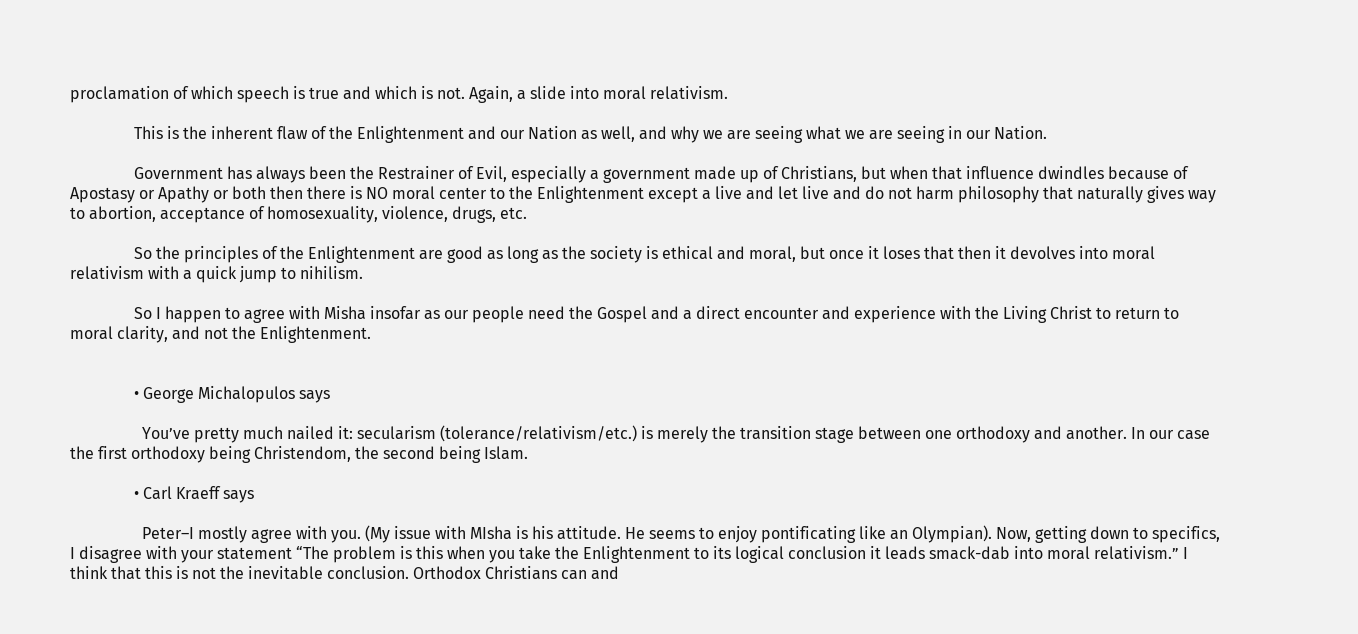proclamation of which speech is true and which is not. Again, a slide into moral relativism.

                This is the inherent flaw of the Enlightenment and our Nation as well, and why we are seeing what we are seeing in our Nation.

                Government has always been the Restrainer of Evil, especially a government made up of Christians, but when that influence dwindles because of Apostasy or Apathy or both then there is NO moral center to the Enlightenment except a live and let live and do not harm philosophy that naturally gives way to abortion, acceptance of homosexuality, violence, drugs, etc.

                So the principles of the Enlightenment are good as long as the society is ethical and moral, but once it loses that then it devolves into moral relativism with a quick jump to nihilism.

                So I happen to agree with Misha insofar as our people need the Gospel and a direct encounter and experience with the Living Christ to return to moral clarity, and not the Enlightenment.


                • George Michalopulos says

                  You’ve pretty much nailed it: secularism (tolerance/relativism/etc.) is merely the transition stage between one orthodoxy and another. In our case the first orthodoxy being Christendom, the second being Islam.

                • Carl Kraeff says

                  Peter–I mostly agree with you. (My issue with MIsha is his attitude. He seems to enjoy pontificating like an Olympian). Now, getting down to specifics, I disagree with your statement “The problem is this when you take the Enlightenment to its logical conclusion it leads smack-dab into moral relativism.” I think that this is not the inevitable conclusion. Orthodox Christians can and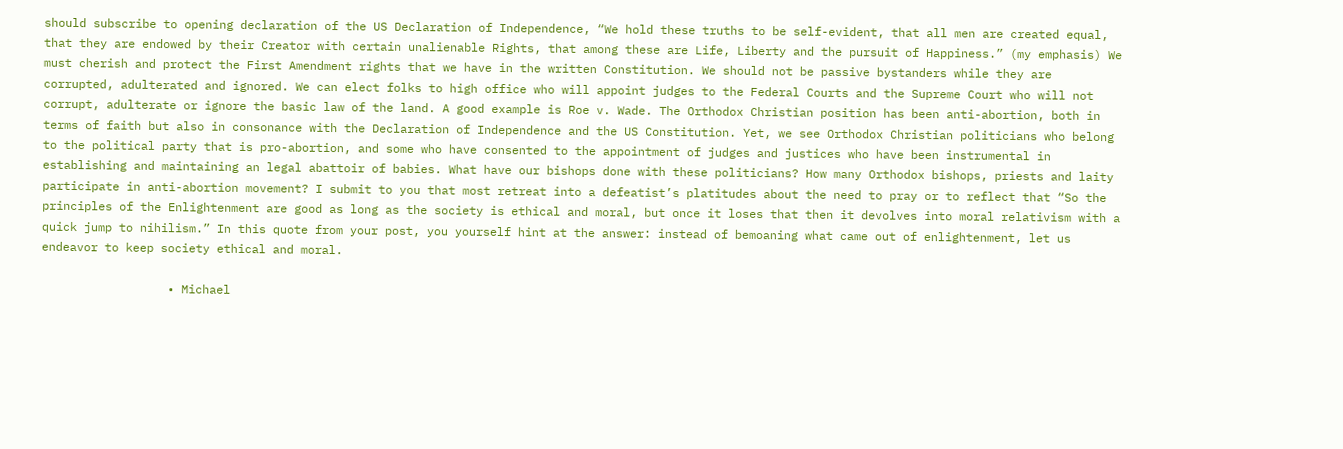should subscribe to opening declaration of the US Declaration of Independence, “We hold these truths to be self-evident, that all men are created equal, that they are endowed by their Creator with certain unalienable Rights, that among these are Life, Liberty and the pursuit of Happiness.” (my emphasis) We must cherish and protect the First Amendment rights that we have in the written Constitution. We should not be passive bystanders while they are corrupted, adulterated and ignored. We can elect folks to high office who will appoint judges to the Federal Courts and the Supreme Court who will not corrupt, adulterate or ignore the basic law of the land. A good example is Roe v. Wade. The Orthodox Christian position has been anti-abortion, both in terms of faith but also in consonance with the Declaration of Independence and the US Constitution. Yet, we see Orthodox Christian politicians who belong to the political party that is pro-abortion, and some who have consented to the appointment of judges and justices who have been instrumental in establishing and maintaining an legal abattoir of babies. What have our bishops done with these politicians? How many Orthodox bishops, priests and laity participate in anti-abortion movement? I submit to you that most retreat into a defeatist’s platitudes about the need to pray or to reflect that “So the principles of the Enlightenment are good as long as the society is ethical and moral, but once it loses that then it devolves into moral relativism with a quick jump to nihilism.” In this quote from your post, you yourself hint at the answer: instead of bemoaning what came out of enlightenment, let us endeavor to keep society ethical and moral.

                  • Michael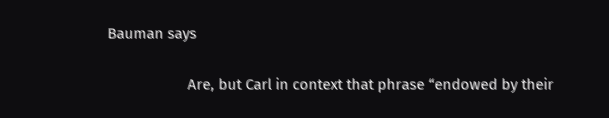Bauman says

                    Are, but Carl in context that phrase “endowed by their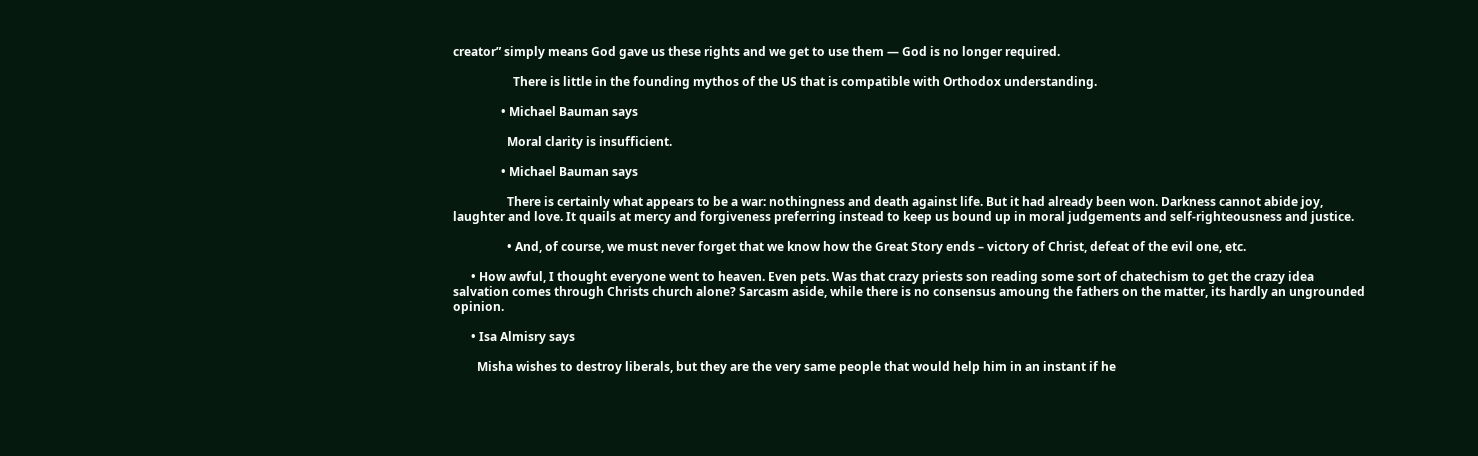creator” simply means God gave us these rights and we get to use them — God is no longer required.

                    There is little in the founding mythos of the US that is compatible with Orthodox understanding.

                • Michael Bauman says

                  Moral clarity is insufficient.

                • Michael Bauman says

                  There is certainly what appears to be a war: nothingness and death against life. But it had already been won. Darkness cannot abide joy, laughter and love. It quails at mercy and forgiveness preferring instead to keep us bound up in moral judgements and self-righteousness and justice.

                  • And, of course, we must never forget that we know how the Great Story ends – victory of Christ, defeat of the evil one, etc.

      • How awful, I thought everyone went to heaven. Even pets. Was that crazy priests son reading some sort of chatechism to get the crazy idea salvation comes through Christs church alone? Sarcasm aside, while there is no consensus amoung the fathers on the matter, its hardly an ungrounded opinion.

      • Isa Almisry says

        Misha wishes to destroy liberals, but they are the very same people that would help him in an instant if he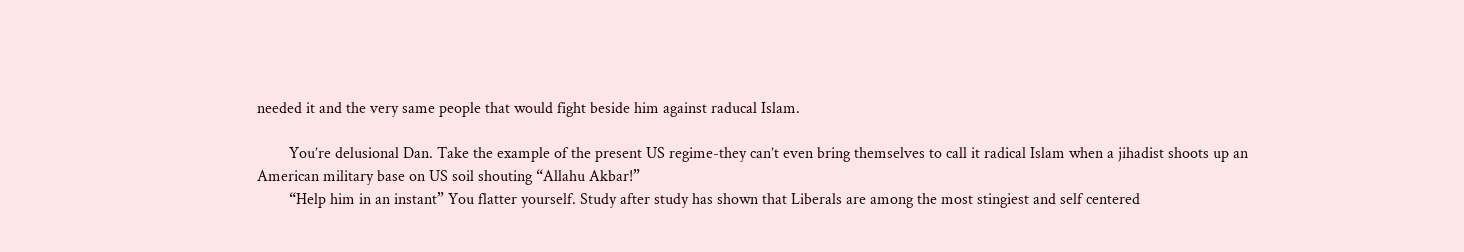needed it and the very same people that would fight beside him against raducal Islam.

        You’re delusional Dan. Take the example of the present US regime-they can’t even bring themselves to call it radical Islam when a jihadist shoots up an American military base on US soil shouting “Allahu Akbar!”
        “Help him in an instant” You flatter yourself. Study after study has shown that Liberals are among the most stingiest and self centered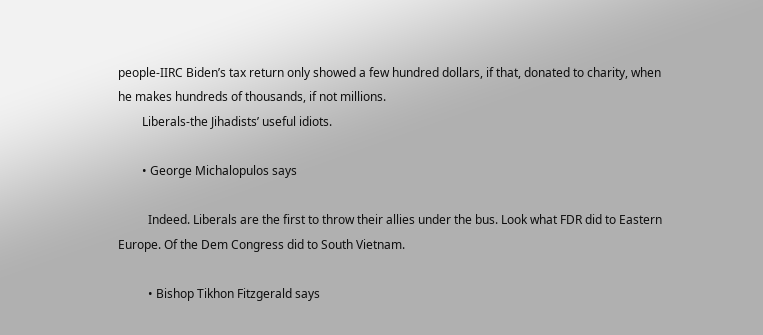people-IIRC Biden’s tax return only showed a few hundred dollars, if that, donated to charity, when he makes hundreds of thousands, if not millions.
        Liberals-the Jihadists’ useful idiots.

        • George Michalopulos says

          Indeed. Liberals are the first to throw their allies under the bus. Look what FDR did to Eastern Europe. Of the Dem Congress did to South Vietnam.

          • Bishop Tikhon Fitzgerald says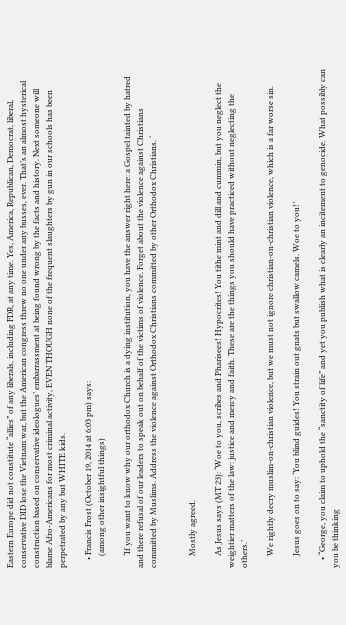Eastern Europe did not constitute “allies” of any liberals, including FDR, at any time. Yes, America, Republican, Democrat, liberal, conservative DID lose the Vietnam war, but the American congress threw no one under any busses, ever. That’s an almost hysterical construction based on conservative ideologues’ embarrassment at being found wrong by the facts and history. Next someone will blame Afro-Americans for most criminal activity, EVEN THOUGH none of the frequent slaughters by gun in our schools has been perpetrated by any but WHITE kids.

    • Francis Frost (October 19, 2014 at 6:03 pm) says:
      (among other insightful things)

      ‘If you want to know why our orthodox Church is a dying institution, you have the answer right here: a Gospel tainted by hatred and there refusal of our leaders to speak out on behalf of the victims of violence. Forget about the violence against Christians committed by Muslims. Address the violence against Orthodox Christians committed by other Orthodox Christians. ‘


      Mostly agreed.

      As Jesus says (MT 23): ‘Woe to you, scribes and Pharisees! Hypocrites! You tithe mint and dill and cummin, but you neglect the weightier matters of the law: justice and mercy and faith. These are the things you should have practiced without neglecting the others.’

      We rightly decry muslim-on-christian violence, but we must not ignore christian-on-christian violence, which is a far worse sin.

      Jesus goes on to say: ‘You blind guides! You strain out gnats but swallow camels. Woe to you!’

    • “George, you claim to uphold the “sanctity of life” and yet you publish what is clearly an incitement to genocide. What possibly can you be thinking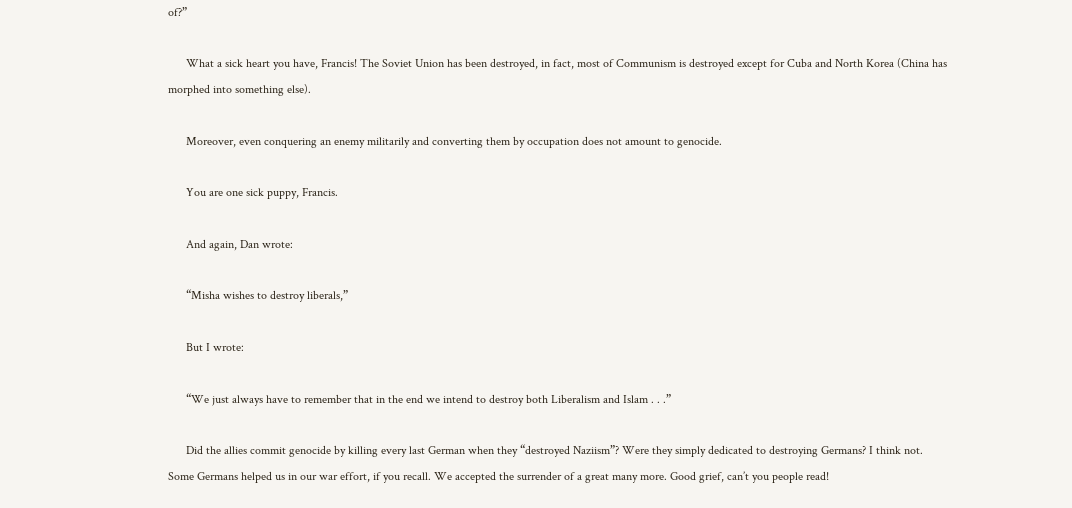of?”

      What a sick heart you have, Francis! The Soviet Union has been destroyed, in fact, most of Communism is destroyed except for Cuba and North Korea (China has morphed into something else).

      Moreover, even conquering an enemy militarily and converting them by occupation does not amount to genocide.

      You are one sick puppy, Francis.

      And again, Dan wrote:

      “Misha wishes to destroy liberals,”

      But I wrote:

      “We just always have to remember that in the end we intend to destroy both Liberalism and Islam . . .”

      Did the allies commit genocide by killing every last German when they “destroyed Naziism”? Were they simply dedicated to destroying Germans? I think not. Some Germans helped us in our war effort, if you recall. We accepted the surrender of a great many more. Good grief, can’t you people read!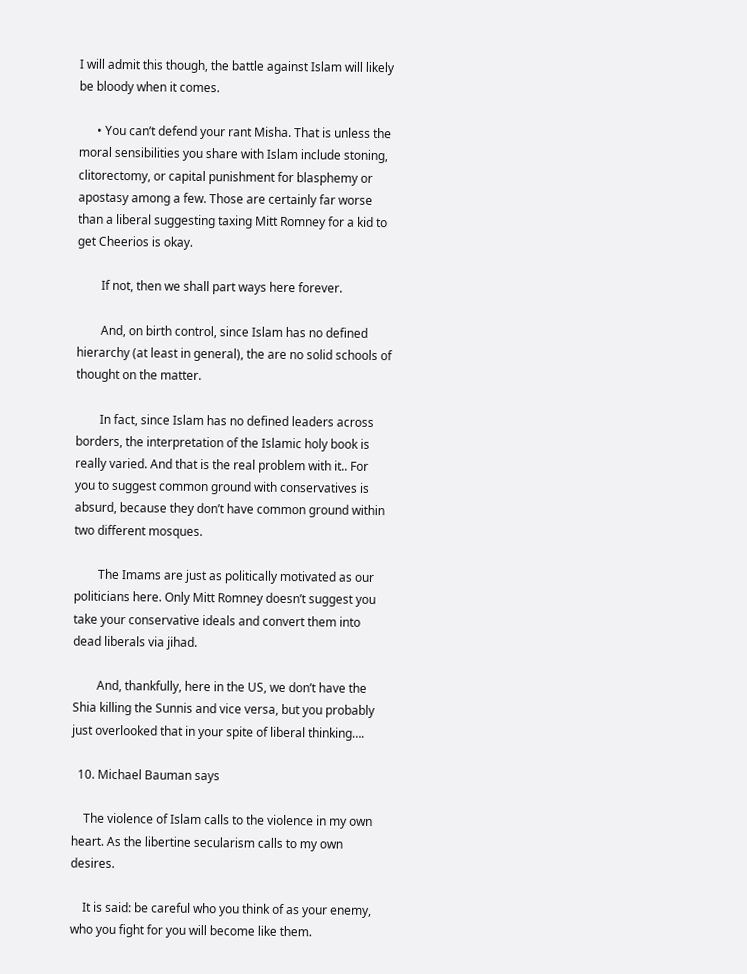I will admit this though, the battle against Islam will likely be bloody when it comes.

      • You can’t defend your rant Misha. That is unless the moral sensibilities you share with Islam include stoning, clitorectomy, or capital punishment for blasphemy or apostasy among a few. Those are certainly far worse than a liberal suggesting taxing Mitt Romney for a kid to get Cheerios is okay.

        If not, then we shall part ways here forever.

        And, on birth control, since Islam has no defined hierarchy (at least in general), the are no solid schools of thought on the matter.

        In fact, since Islam has no defined leaders across borders, the interpretation of the Islamic holy book is really varied. And that is the real problem with it.. For you to suggest common ground with conservatives is absurd, because they don’t have common ground within two different mosques.

        The Imams are just as politically motivated as our politicians here. Only Mitt Romney doesn’t suggest you take your conservative ideals and convert them into dead liberals via jihad.

        And, thankfully, here in the US, we don’t have the Shia killing the Sunnis and vice versa, but you probably just overlooked that in your spite of liberal thinking….

  10. Michael Bauman says

    The violence of Islam calls to the violence in my own heart. As the libertine secularism calls to my own desires.

    It is said: be careful who you think of as your enemy, who you fight for you will become like them.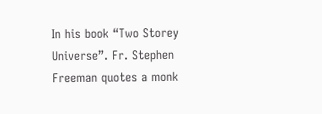In his book “Two Storey Universe”. Fr. Stephen Freeman quotes a monk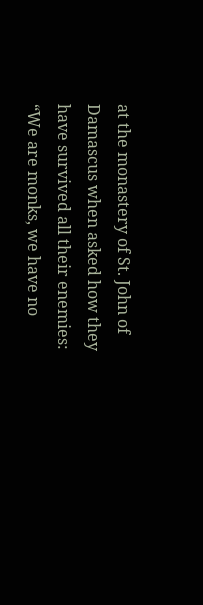at the monastery of St. John of Damascus when asked how they have survived all their enemies: “We are monks, we have no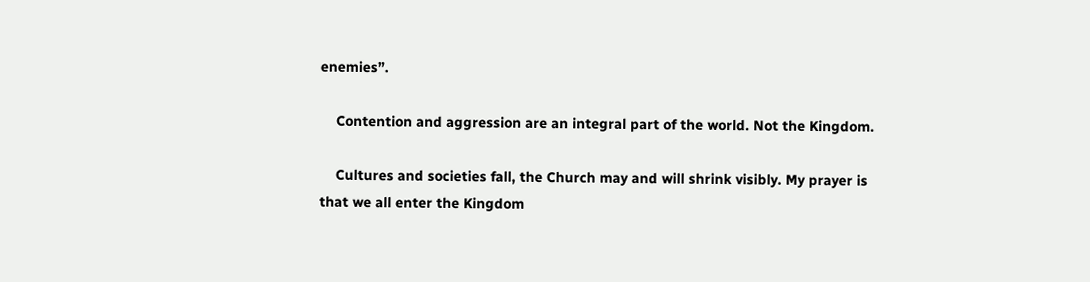enemies”.

    Contention and aggression are an integral part of the world. Not the Kingdom.

    Cultures and societies fall, the Church may and will shrink visibly. My prayer is that we all enter the Kingdom